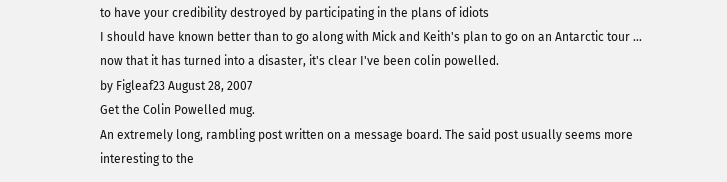to have your credibility destroyed by participating in the plans of idiots
I should have known better than to go along with Mick and Keith's plan to go on an Antarctic tour ... now that it has turned into a disaster, it's clear I've been colin powelled.
by Figleaf23 August 28, 2007
Get the Colin Powelled mug.
An extremely long, rambling post written on a message board. The said post usually seems more interesting to the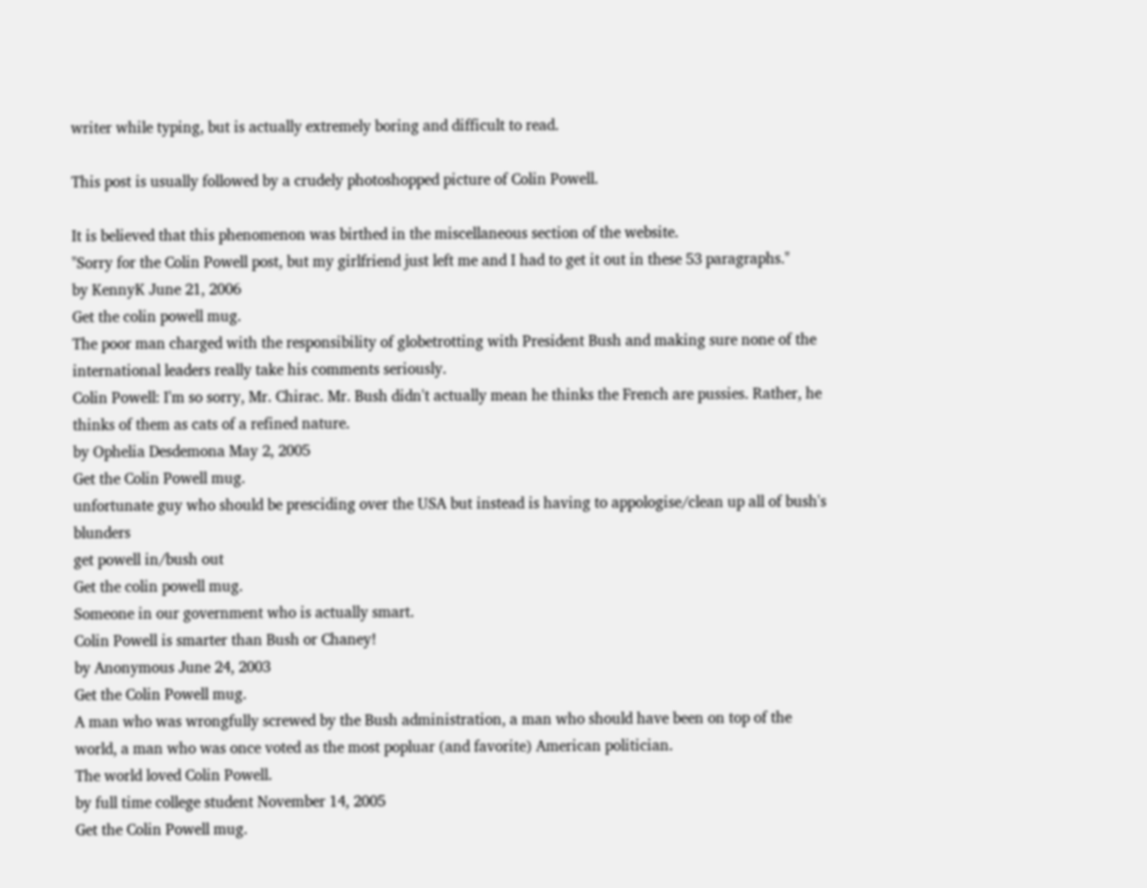writer while typing, but is actually extremely boring and difficult to read.

This post is usually followed by a crudely photoshopped picture of Colin Powell.

It is believed that this phenomenon was birthed in the miscellaneous section of the website.
"Sorry for the Colin Powell post, but my girlfriend just left me and I had to get it out in these 53 paragraphs."
by KennyK June 21, 2006
Get the colin powell mug.
The poor man charged with the responsibility of globetrotting with President Bush and making sure none of the international leaders really take his comments seriously.
Colin Powell: I'm so sorry, Mr. Chirac. Mr. Bush didn't actually mean he thinks the French are pussies. Rather, he thinks of them as cats of a refined nature.
by Ophelia Desdemona May 2, 2005
Get the Colin Powell mug.
unfortunate guy who should be presciding over the USA but instead is having to appologise/clean up all of bush's blunders
get powell in/bush out
Get the colin powell mug.
Someone in our government who is actually smart.
Colin Powell is smarter than Bush or Chaney!
by Anonymous June 24, 2003
Get the Colin Powell mug.
A man who was wrongfully screwed by the Bush administration, a man who should have been on top of the world, a man who was once voted as the most popluar (and favorite) American politician.
The world loved Colin Powell.
by full time college student November 14, 2005
Get the Colin Powell mug.